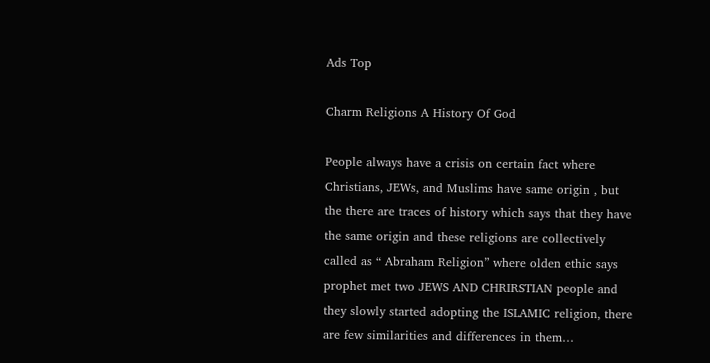Ads Top

Charm Religions A History Of God

People always have a crisis on certain fact where Christians, JEWs, and Muslims have same origin , but the there are traces of history which says that they have the same origin and these religions are collectively called as “ Abraham Religion” where olden ethic says prophet met two JEWS AND CHRIRSTIAN people and they slowly started adopting the ISLAMIC religion, there are few similarities and differences in them…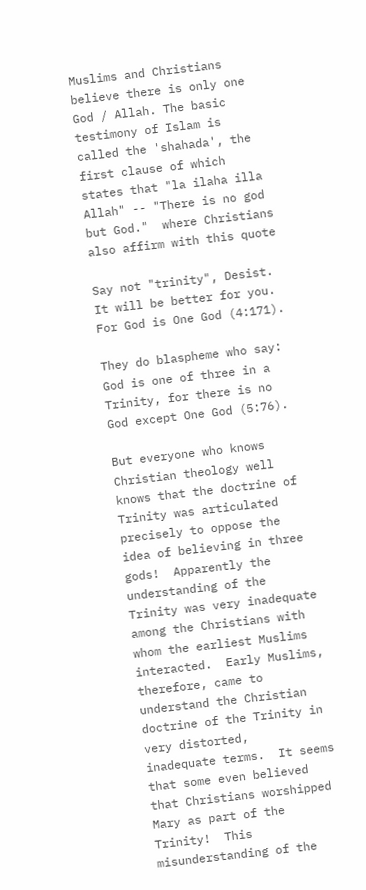Muslims and Christians believe there is only one God / Allah. The basic testimony of Islam is called the 'shahada', the first clause of which states that "la ilaha illa Allah" -- "There is no god but God."  where Christians also affirm with this quote

Say not "trinity", Desist. It will be better for you. For God is One God (4:171).

They do blaspheme who say: God is one of three in a Trinity, for there is no God except One God (5:76).

But everyone who knows Christian theology well knows that the doctrine of Trinity was articulated precisely to oppose the idea of believing in three gods!  Apparently the understanding of the Trinity was very inadequate among the Christians with whom the earliest Muslims interacted.  Early Muslims, therefore, came to understand the Christian doctrine of the Trinity in very distorted,
inadequate terms.  It seems that some even believed that Christians worshipped Mary as part of the Trinity!  This misunderstanding of the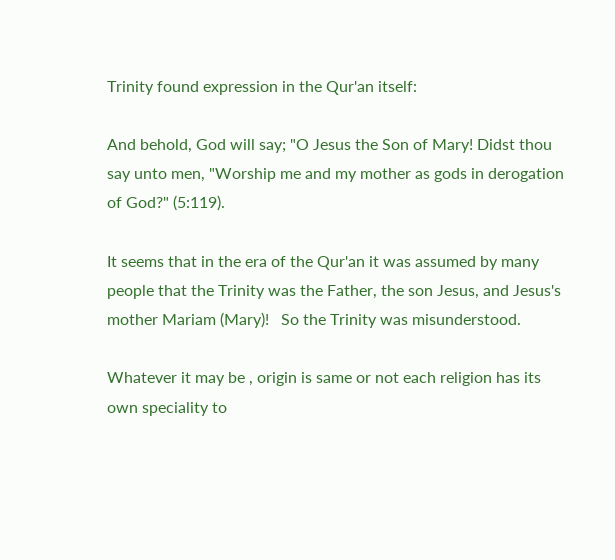Trinity found expression in the Qur'an itself:

And behold, God will say; "O Jesus the Son of Mary! Didst thou say unto men, "Worship me and my mother as gods in derogation of God?" (5:119).

It seems that in the era of the Qur'an it was assumed by many people that the Trinity was the Father, the son Jesus, and Jesus's mother Mariam (Mary)!   So the Trinity was misunderstood.

Whatever it may be , origin is same or not each religion has its own speciality to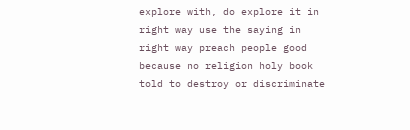explore with, do explore it in right way use the saying in right way preach people good because no religion holy book told to destroy or discriminate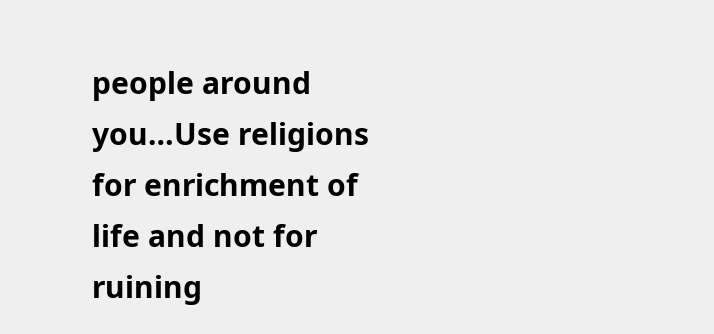people around you…Use religions for enrichment of life and not for ruining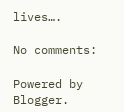lives….

No comments:

Powered by Blogger.